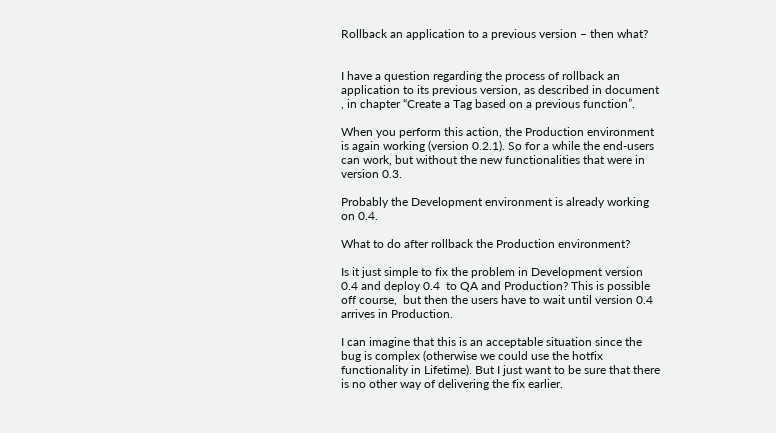Rollback an application to a previous version – then what?


I have a question regarding the process of rollback an application to its previous version, as described in document  , in chapter “Create a Tag based on a previous function”.

When you perform this action, the Production environment is again working (version 0.2.1). So for a while the end-users can work, but without the new functionalities that were in version 0.3.

Probably the Development environment is already working on 0.4.

What to do after rollback the Production environment?

Is it just simple to fix the problem in Development version 0.4 and deploy 0.4  to QA and Production? This is possible off course,  but then the users have to wait until version 0.4 arrives in Production.

I can imagine that this is an acceptable situation since the bug is complex (otherwise we could use the hotfix functionality in Lifetime). But I just want to be sure that there is no other way of delivering the fix earlier.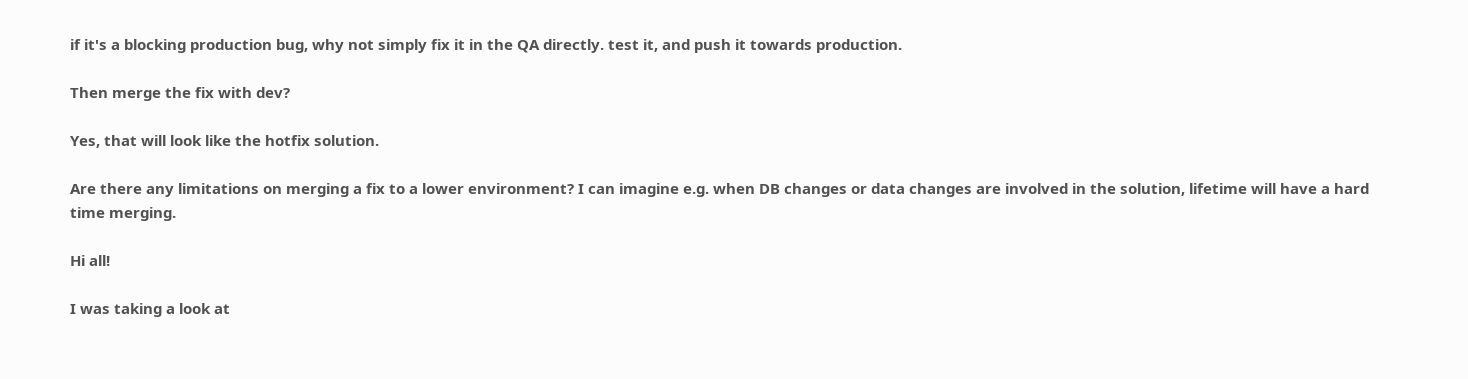if it's a blocking production bug, why not simply fix it in the QA directly. test it, and push it towards production.

Then merge the fix with dev?

Yes, that will look like the hotfix solution.

Are there any limitations on merging a fix to a lower environment? I can imagine e.g. when DB changes or data changes are involved in the solution, lifetime will have a hard time merging.

Hi all!

I was taking a look at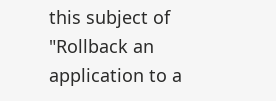this subject of "Rollback an application to a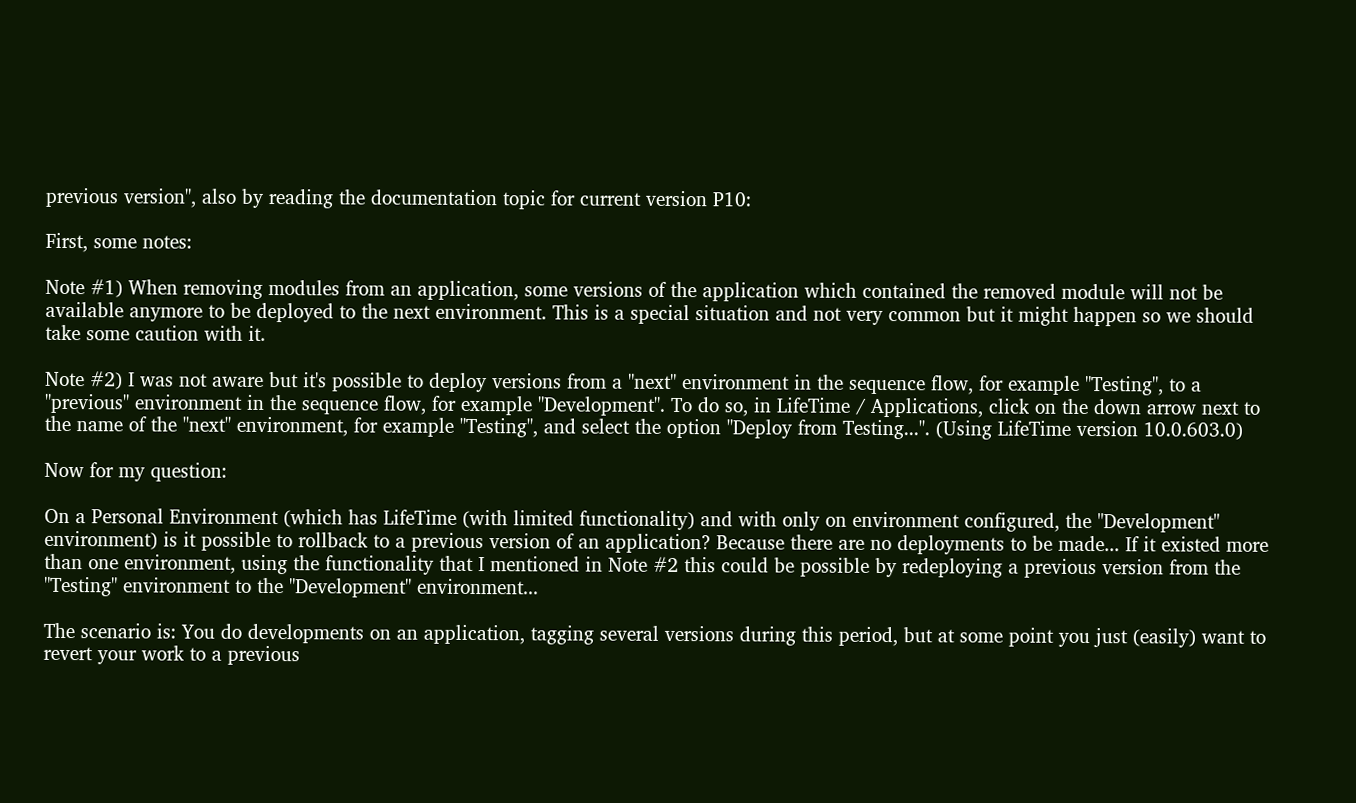previous version", also by reading the documentation topic for current version P10:

First, some notes:

Note #1) When removing modules from an application, some versions of the application which contained the removed module will not be available anymore to be deployed to the next environment. This is a special situation and not very common but it might happen so we should take some caution with it.

Note #2) I was not aware but it's possible to deploy versions from a "next" environment in the sequence flow, for example "Testing", to a "previous" environment in the sequence flow, for example "Development". To do so, in LifeTime / Applications, click on the down arrow next to the name of the "next" environment, for example "Testing", and select the option "Deploy from Testing...". (Using LifeTime version 10.0.603.0)

Now for my question:

On a Personal Environment (which has LifeTime (with limited functionality) and with only on environment configured, the "Development" environment) is it possible to rollback to a previous version of an application? Because there are no deployments to be made... If it existed more than one environment, using the functionality that I mentioned in Note #2 this could be possible by redeploying a previous version from the "Testing" environment to the "Development" environment...

The scenario is: You do developments on an application, tagging several versions during this period, but at some point you just (easily) want to revert your work to a previous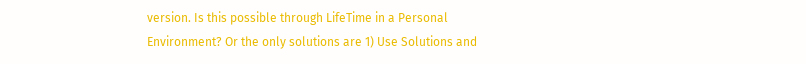version. Is this possible through LifeTime in a Personal Environment? Or the only solutions are 1) Use Solutions and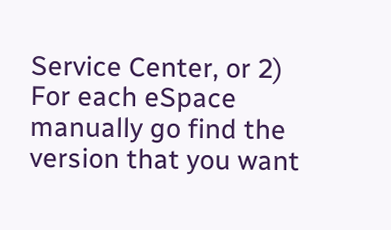Service Center, or 2) For each eSpace manually go find the version that you want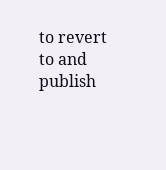to revert to and publish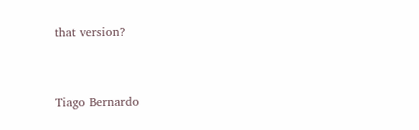that version?


Tiago Bernardo